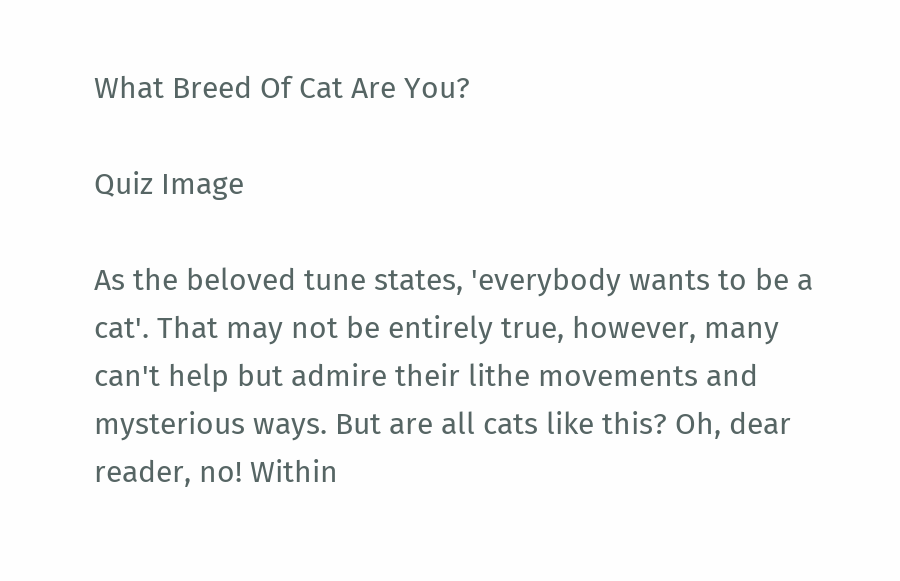What Breed Of Cat Are You?

Quiz Image

As the beloved tune states, 'everybody wants to be a cat'. That may not be entirely true, however, many can't help but admire their lithe movements and mysterious ways. But are all cats like this? Oh, dear reader, no! Within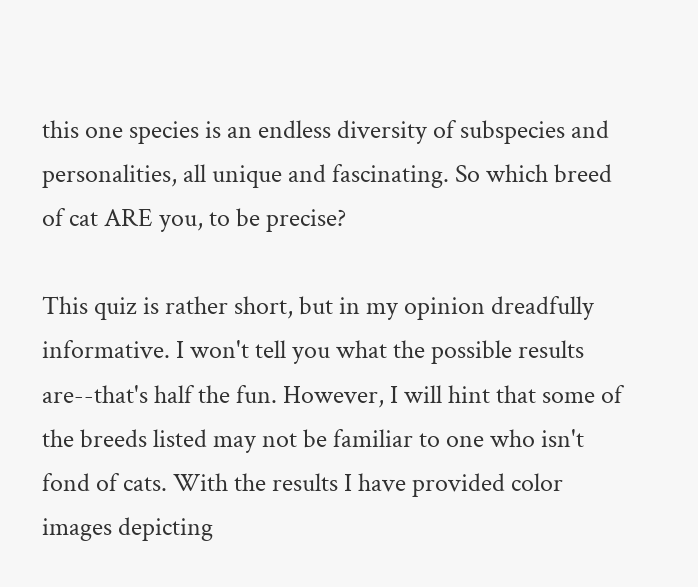this one species is an endless diversity of subspecies and personalities, all unique and fascinating. So which breed of cat ARE you, to be precise?

This quiz is rather short, but in my opinion dreadfully informative. I won't tell you what the possible results are--that's half the fun. However, I will hint that some of the breeds listed may not be familiar to one who isn't fond of cats. With the results I have provided color images depicting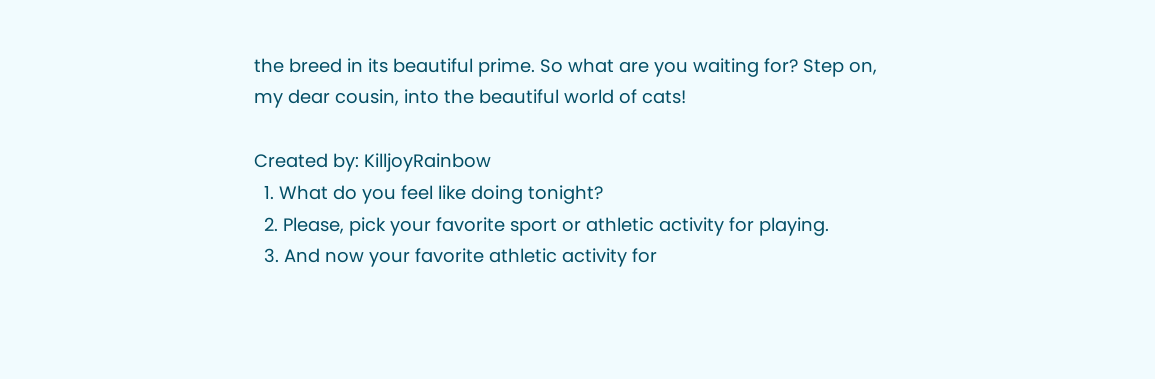the breed in its beautiful prime. So what are you waiting for? Step on, my dear cousin, into the beautiful world of cats!

Created by: KilljoyRainbow
  1. What do you feel like doing tonight?
  2. Please, pick your favorite sport or athletic activity for playing.
  3. And now your favorite athletic activity for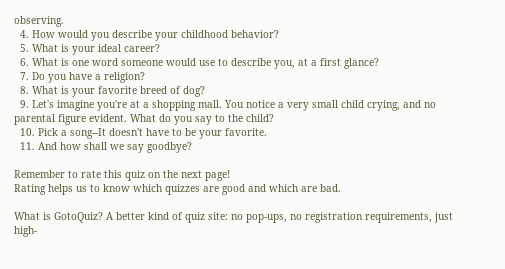observing.
  4. How would you describe your childhood behavior?
  5. What is your ideal career?
  6. What is one word someone would use to describe you, at a first glance?
  7. Do you have a religion?
  8. What is your favorite breed of dog?
  9. Let's imagine you're at a shopping mall. You notice a very small child crying, and no parental figure evident. What do you say to the child?
  10. Pick a song--It doesn't have to be your favorite.
  11. And how shall we say goodbye?

Remember to rate this quiz on the next page!
Rating helps us to know which quizzes are good and which are bad.

What is GotoQuiz? A better kind of quiz site: no pop-ups, no registration requirements, just high-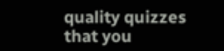quality quizzes that you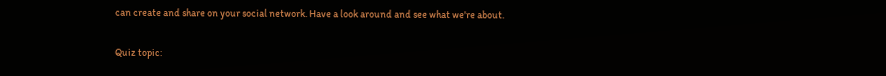can create and share on your social network. Have a look around and see what we're about.

Quiz topic: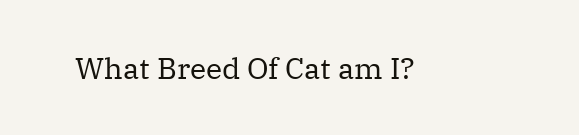What Breed Of Cat am I?